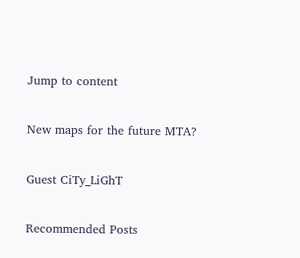Jump to content

New maps for the future MTA?

Guest CiTy_LiGhT

Recommended Posts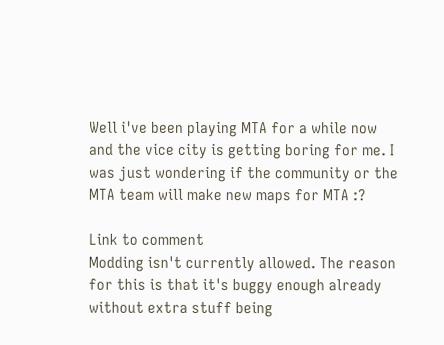Well i've been playing MTA for a while now and the vice city is getting boring for me. I was just wondering if the community or the MTA team will make new maps for MTA :?

Link to comment
Modding isn't currently allowed. The reason for this is that it's buggy enough already without extra stuff being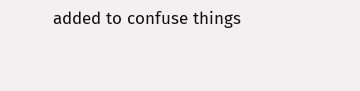added to confuse things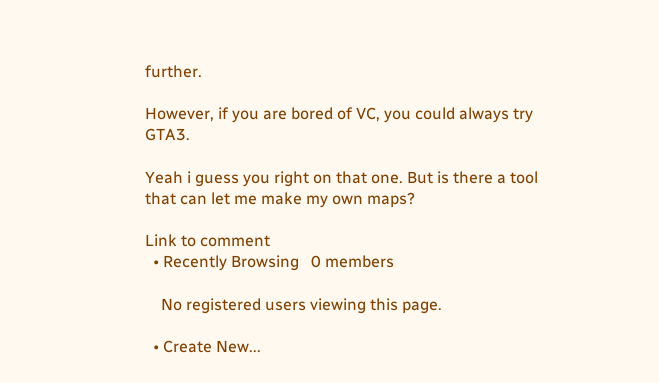further.

However, if you are bored of VC, you could always try GTA3.

Yeah i guess you right on that one. But is there a tool that can let me make my own maps?

Link to comment
  • Recently Browsing   0 members

    No registered users viewing this page.

  • Create New...